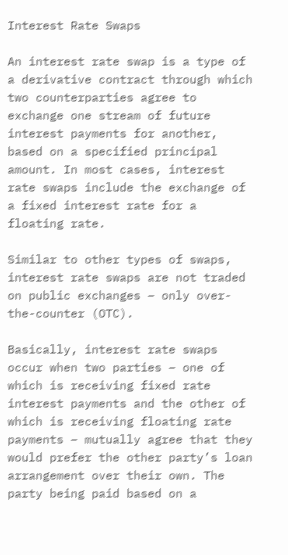Interest Rate Swaps

An interest rate swap is a type of a derivative contract through which two counterparties agree to exchange one stream of future interest payments for another, based on a specified principal amount. In most cases, interest rate swaps include the exchange of a fixed interest rate for a floating rate.

Similar to other types of swaps, interest rate swaps are not traded on public exchanges – only over-the-counter (OTC).

Basically, interest rate swaps occur when two parties – one of which is receiving fixed rate interest payments and the other of which is receiving floating rate payments – mutually agree that they would prefer the other party’s loan arrangement over their own. The party being paid based on a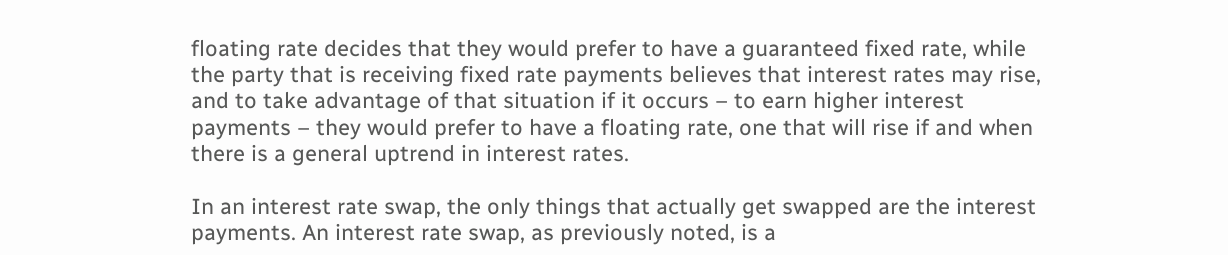floating rate decides that they would prefer to have a guaranteed fixed rate, while the party that is receiving fixed rate payments believes that interest rates may rise, and to take advantage of that situation if it occurs – to earn higher interest payments – they would prefer to have a floating rate, one that will rise if and when there is a general uptrend in interest rates.

In an interest rate swap, the only things that actually get swapped are the interest payments. An interest rate swap, as previously noted, is a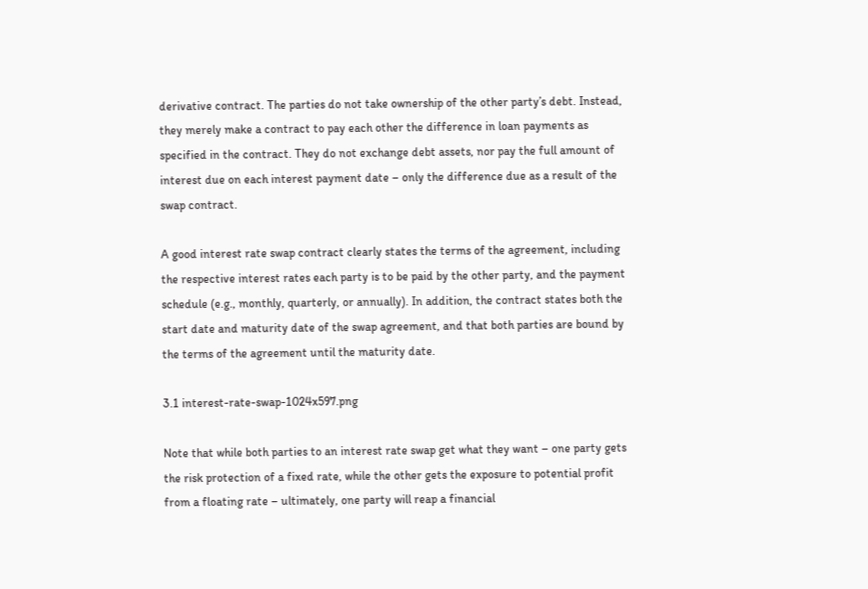derivative contract. The parties do not take ownership of the other party’s debt. Instead, they merely make a contract to pay each other the difference in loan payments as specified in the contract. They do not exchange debt assets, nor pay the full amount of interest due on each interest payment date – only the difference due as a result of the swap contract.

A good interest rate swap contract clearly states the terms of the agreement, including the respective interest rates each party is to be paid by the other party, and the payment schedule (e.g., monthly, quarterly, or annually). In addition, the contract states both the start date and maturity date of the swap agreement, and that both parties are bound by the terms of the agreement until the maturity date.

3.1 interest-rate-swap-1024x597.png

Note that while both parties to an interest rate swap get what they want – one party gets the risk protection of a fixed rate, while the other gets the exposure to potential profit from a floating rate – ultimately, one party will reap a financial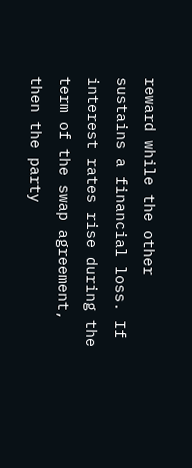reward while the other sustains a financial loss. If interest rates rise during the term of the swap agreement, then the party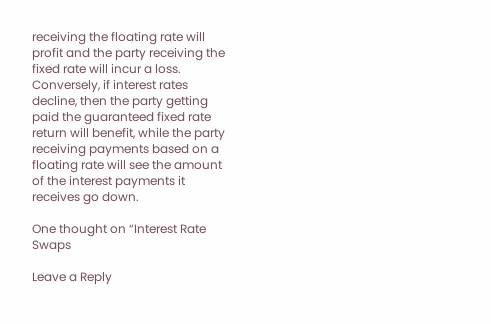receiving the floating rate will profit and the party receiving the fixed rate will incur a loss. Conversely, if interest rates decline, then the party getting paid the guaranteed fixed rate return will benefit, while the party receiving payments based on a floating rate will see the amount of the interest payments it receives go down.

One thought on “Interest Rate Swaps

Leave a Reply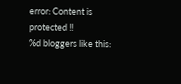error: Content is protected !!
%d bloggers like this: